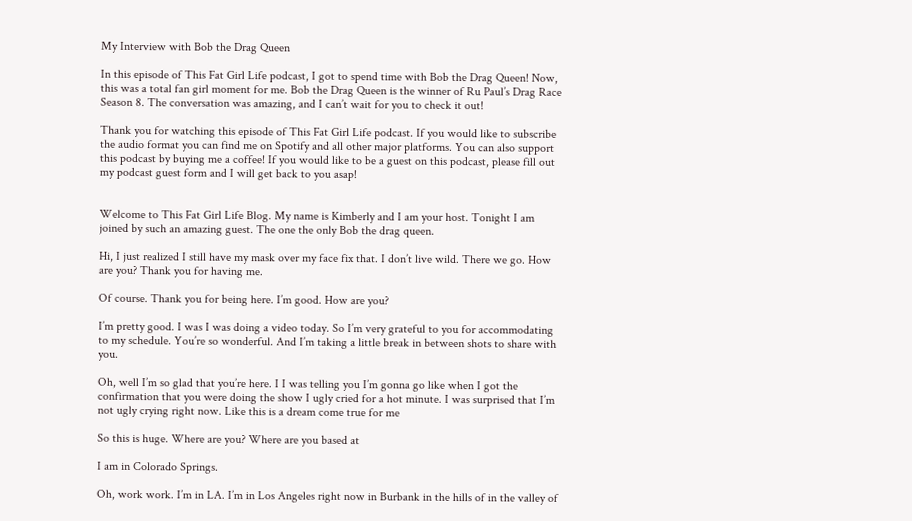My Interview with Bob the Drag Queen

In this episode of This Fat Girl Life podcast, I got to spend time with Bob the Drag Queen! Now, this was a total fan girl moment for me. Bob the Drag Queen is the winner of Ru Paul’s Drag Race Season 8. The conversation was amazing, and I can’t wait for you to check it out!

Thank you for watching this episode of This Fat Girl Life podcast. If you would like to subscribe the audio format you can find me on Spotify and all other major platforms. You can also support this podcast by buying me a coffee! If you would like to be a guest on this podcast, please fill out my podcast guest form and I will get back to you asap!


Welcome to This Fat Girl Life Blog. My name is Kimberly and I am your host. Tonight I am joined by such an amazing guest. The one the only Bob the drag queen.

Hi, I just realized I still have my mask over my face fix that. I don’t live wild. There we go. How are you? Thank you for having me.

Of course. Thank you for being here. I’m good. How are you?

I’m pretty good. I was I was doing a video today. So I’m very grateful to you for accommodating to my schedule. You’re so wonderful. And I’m taking a little break in between shots to share with you.

Oh, well I’m so glad that you’re here. I I was telling you I’m gonna go like when I got the confirmation that you were doing the show I ugly cried for a hot minute. I was surprised that I’m not ugly crying right now. Like this is a dream come true for me

So this is huge. Where are you? Where are you based at

I am in Colorado Springs.

Oh, work work. I’m in LA. I’m in Los Angeles right now in Burbank in the hills of in the valley of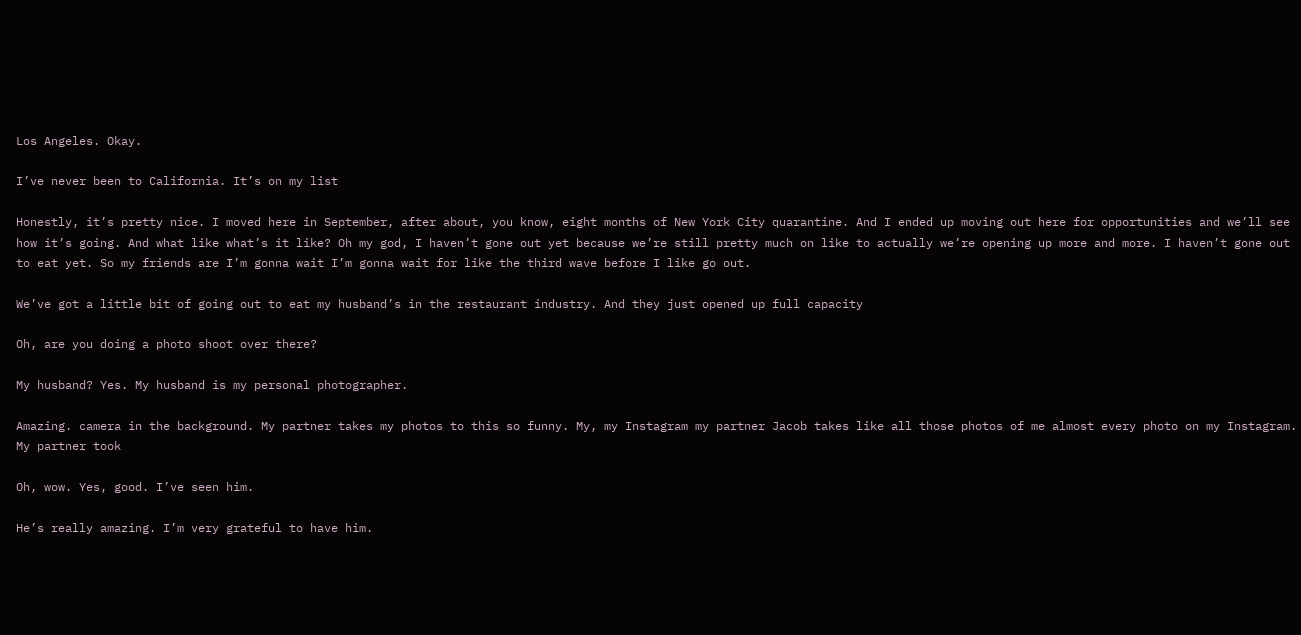Los Angeles. Okay.

I’ve never been to California. It’s on my list

Honestly, it’s pretty nice. I moved here in September, after about, you know, eight months of New York City quarantine. And I ended up moving out here for opportunities and we’ll see how it’s going. And what like what’s it like? Oh my god, I haven’t gone out yet because we’re still pretty much on like to actually we’re opening up more and more. I haven’t gone out to eat yet. So my friends are I’m gonna wait I’m gonna wait for like the third wave before I like go out.

We’ve got a little bit of going out to eat my husband’s in the restaurant industry. And they just opened up full capacity

Oh, are you doing a photo shoot over there?

My husband? Yes. My husband is my personal photographer.

Amazing. camera in the background. My partner takes my photos to this so funny. My, my Instagram my partner Jacob takes like all those photos of me almost every photo on my Instagram. My partner took

Oh, wow. Yes, good. I’ve seen him.

He’s really amazing. I’m very grateful to have him.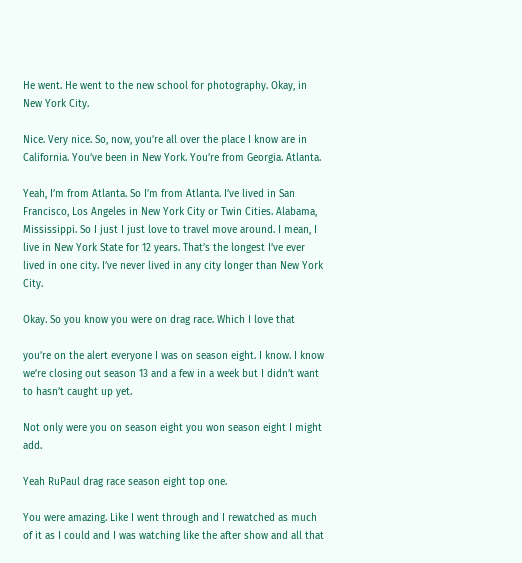He went. He went to the new school for photography. Okay, in New York City.

Nice. Very nice. So, now, you’re all over the place I know are in California. You’ve been in New York. You’re from Georgia. Atlanta.

Yeah, I’m from Atlanta. So I’m from Atlanta. I’ve lived in San Francisco, Los Angeles in New York City or Twin Cities. Alabama, Mississippi. So I just I just love to travel move around. I mean, I live in New York State for 12 years. That’s the longest I’ve ever lived in one city. I’ve never lived in any city longer than New York City.

Okay. So you know you were on drag race. Which I love that

you’re on the alert everyone I was on season eight. I know. I know we’re closing out season 13 and a few in a week but I didn’t want to hasn’t caught up yet.

Not only were you on season eight you won season eight I might add.

Yeah RuPaul drag race season eight top one.

You were amazing. Like I went through and I rewatched as much of it as I could and I was watching like the after show and all that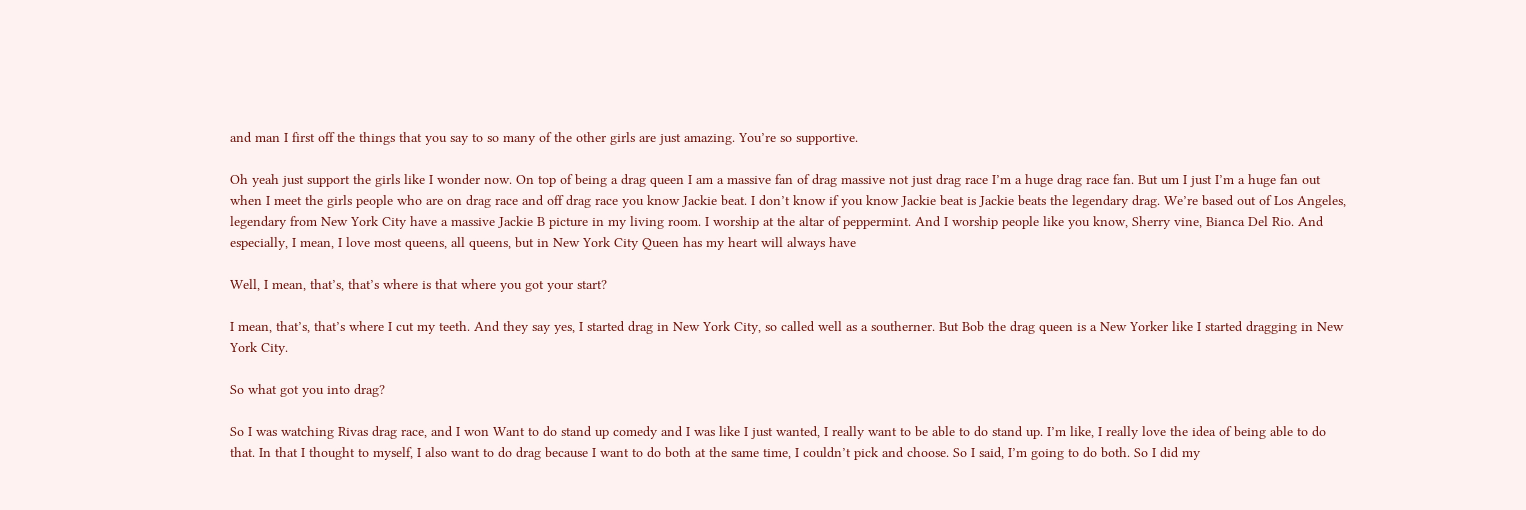and man I first off the things that you say to so many of the other girls are just amazing. You’re so supportive.

Oh yeah just support the girls like I wonder now. On top of being a drag queen I am a massive fan of drag massive not just drag race I’m a huge drag race fan. But um I just I’m a huge fan out when I meet the girls people who are on drag race and off drag race you know Jackie beat. I don’t know if you know Jackie beat is Jackie beats the legendary drag. We’re based out of Los Angeles, legendary from New York City have a massive Jackie B picture in my living room. I worship at the altar of peppermint. And I worship people like you know, Sherry vine, Bianca Del Rio. And especially, I mean, I love most queens, all queens, but in New York City Queen has my heart will always have

Well, I mean, that’s, that’s where is that where you got your start?

I mean, that’s, that’s where I cut my teeth. And they say yes, I started drag in New York City, so called well as a southerner. But Bob the drag queen is a New Yorker like I started dragging in New York City.

So what got you into drag?

So I was watching Rivas drag race, and I won Want to do stand up comedy and I was like I just wanted, I really want to be able to do stand up. I’m like, I really love the idea of being able to do that. In that I thought to myself, I also want to do drag because I want to do both at the same time, I couldn’t pick and choose. So I said, I’m going to do both. So I did my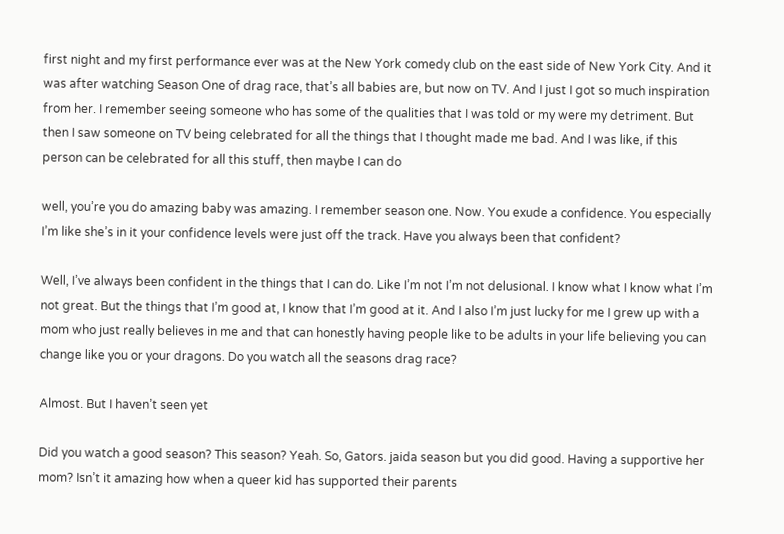first night and my first performance ever was at the New York comedy club on the east side of New York City. And it was after watching Season One of drag race, that’s all babies are, but now on TV. And I just I got so much inspiration from her. I remember seeing someone who has some of the qualities that I was told or my were my detriment. But then I saw someone on TV being celebrated for all the things that I thought made me bad. And I was like, if this person can be celebrated for all this stuff, then maybe I can do

well, you’re you do amazing baby was amazing. I remember season one. Now. You exude a confidence. You especially I’m like she’s in it your confidence levels were just off the track. Have you always been that confident?

Well, I’ve always been confident in the things that I can do. Like I’m not I’m not delusional. I know what I know what I’m not great. But the things that I’m good at, I know that I’m good at it. And I also I’m just lucky for me I grew up with a mom who just really believes in me and that can honestly having people like to be adults in your life believing you can change like you or your dragons. Do you watch all the seasons drag race?

Almost. But I haven’t seen yet

Did you watch a good season? This season? Yeah. So, Gators. jaida season but you did good. Having a supportive her mom? Isn’t it amazing how when a queer kid has supported their parents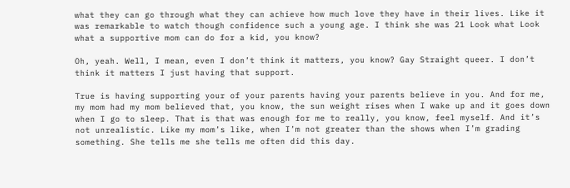what they can go through what they can achieve how much love they have in their lives. Like it was remarkable to watch though confidence such a young age. I think she was 21 Look what Look what a supportive mom can do for a kid, you know?

Oh, yeah. Well, I mean, even I don’t think it matters, you know? Gay Straight queer. I don’t think it matters I just having that support.

True is having supporting your of your parents having your parents believe in you. And for me, my mom had my mom believed that, you know, the sun weight rises when I wake up and it goes down when I go to sleep. That is that was enough for me to really, you know, feel myself. And it’s not unrealistic. Like my mom’s like, when I’m not greater than the shows when I’m grading something. She tells me she tells me often did this day.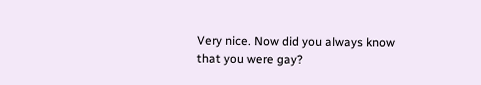Very nice. Now did you always know that you were gay?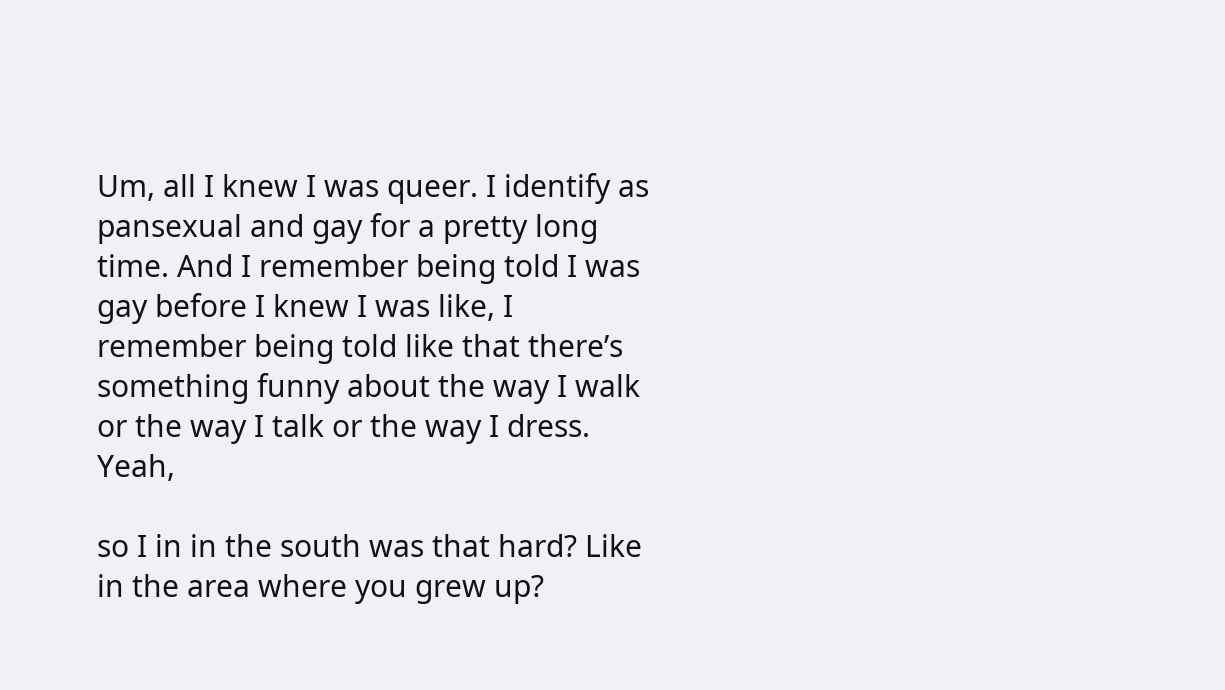Um, all I knew I was queer. I identify as pansexual and gay for a pretty long time. And I remember being told I was gay before I knew I was like, I remember being told like that there’s something funny about the way I walk or the way I talk or the way I dress. Yeah,

so I in in the south was that hard? Like in the area where you grew up?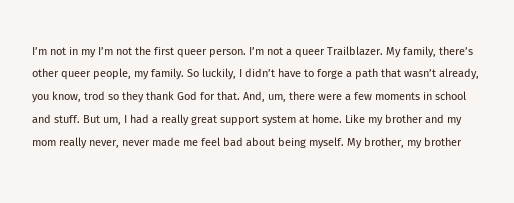I’m not in my I’m not the first queer person. I’m not a queer Trailblazer. My family, there’s other queer people, my family. So luckily, I didn’t have to forge a path that wasn’t already, you know, trod so they thank God for that. And, um, there were a few moments in school and stuff. But um, I had a really great support system at home. Like my brother and my mom really never, never made me feel bad about being myself. My brother, my brother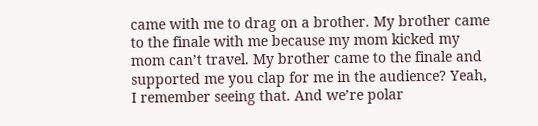came with me to drag on a brother. My brother came to the finale with me because my mom kicked my mom can’t travel. My brother came to the finale and supported me you clap for me in the audience? Yeah, I remember seeing that. And we’re polar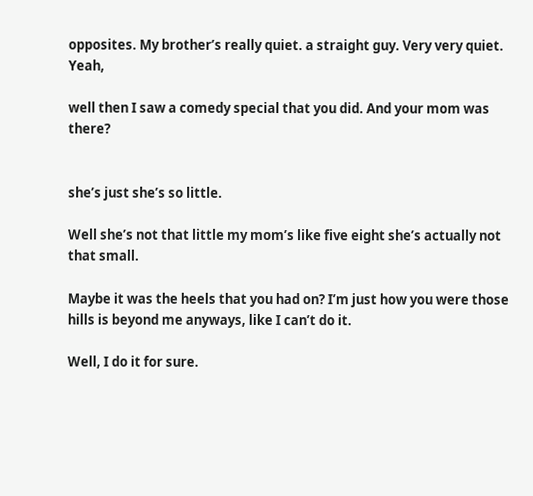opposites. My brother’s really quiet. a straight guy. Very very quiet. Yeah,

well then I saw a comedy special that you did. And your mom was there?


she’s just she’s so little.

Well she’s not that little my mom’s like five eight she’s actually not that small.

Maybe it was the heels that you had on? I’m just how you were those hills is beyond me anyways, like I can’t do it.

Well, I do it for sure.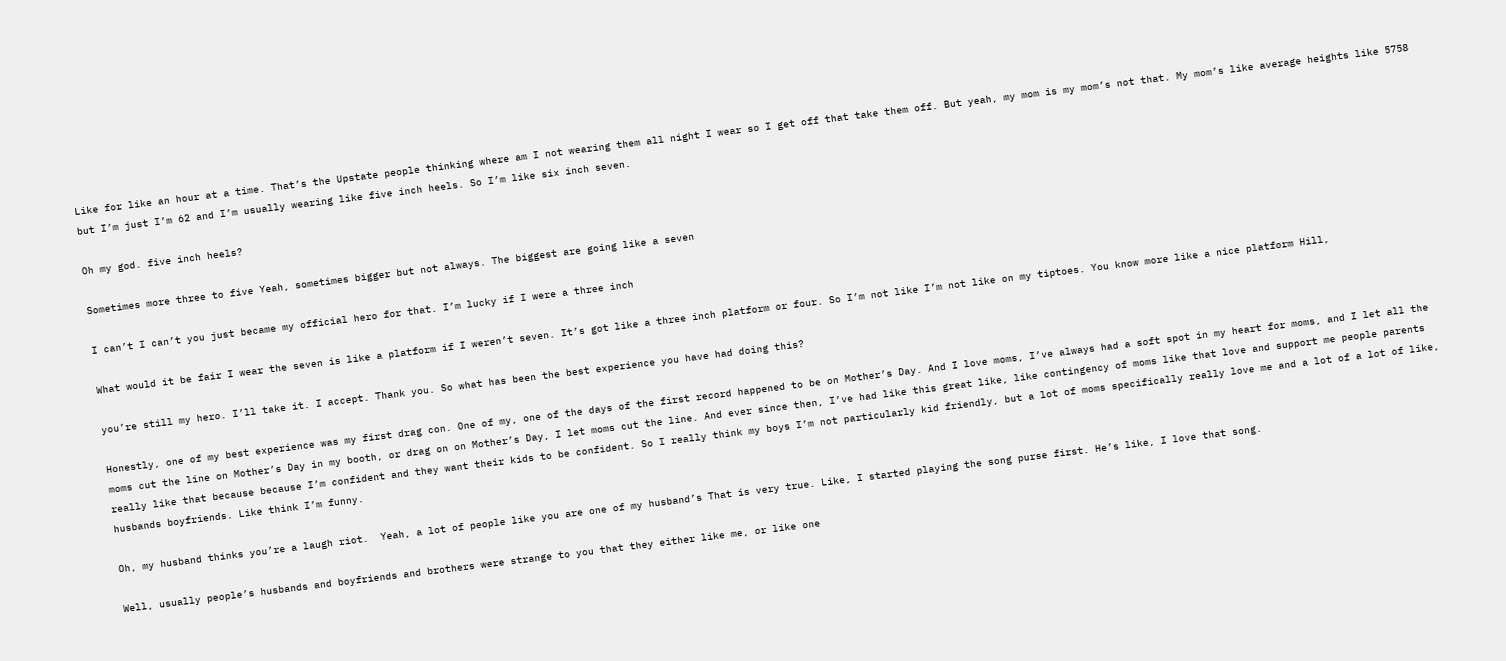Like for like an hour at a time. That’s the Upstate people thinking where am I not wearing them all night I wear so I get off that take them off. But yeah, my mom is my mom’s not that. My mom’s like average heights like 5758 but I’m just I’m 62 and I’m usually wearing like five inch heels. So I’m like six inch seven.

Oh my god. five inch heels?

Sometimes more three to five Yeah, sometimes bigger but not always. The biggest are going like a seven

I can’t I can’t you just became my official hero for that. I’m lucky if I were a three inch

What would it be fair I wear the seven is like a platform if I weren’t seven. It’s got like a three inch platform or four. So I’m not like I’m not like on my tiptoes. You know more like a nice platform Hill,

you’re still my hero. I’ll take it. I accept. Thank you. So what has been the best experience you have had doing this?

Honestly, one of my best experience was my first drag con. One of my, one of the days of the first record happened to be on Mother’s Day. And I love moms, I’ve always had a soft spot in my heart for moms, and I let all the moms cut the line on Mother’s Day in my booth, or drag on on Mother’s Day, I let moms cut the line. And ever since then, I’ve had like this great like, like contingency of moms like that love and support me people parents really like that because because I’m confident and they want their kids to be confident. So I really think my boys I’m not particularly kid friendly, but a lot of moms specifically really love me and a lot of a lot of like, husbands boyfriends. Like think I’m funny.

Oh, my husband thinks you’re a laugh riot.  Yeah, a lot of people like you are one of my husband’s That is very true. Like, I started playing the song purse first. He’s like, I love that song.

Well, usually people’s husbands and boyfriends and brothers were strange to you that they either like me, or like one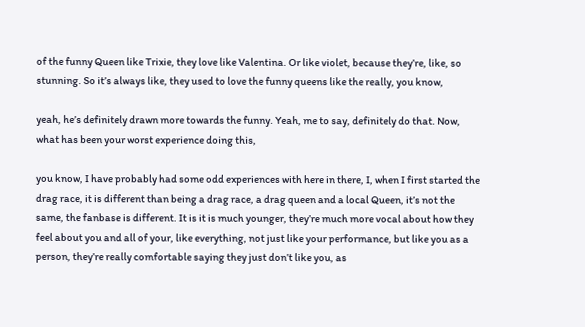of the funny Queen like Trixie, they love like Valentina. Or like violet, because they’re, like, so stunning. So it’s always like, they used to love the funny queens like the really, you know,

yeah, he’s definitely drawn more towards the funny. Yeah, me to say, definitely do that. Now, what has been your worst experience doing this,

you know, I have probably had some odd experiences with here in there, I, when I first started the drag race, it is different than being a drag race, a drag queen and a local Queen, it’s not the same, the fanbase is different. It is it is much younger, they’re much more vocal about how they feel about you and all of your, like everything, not just like your performance, but like you as a person, they’re really comfortable saying they just don’t like you, as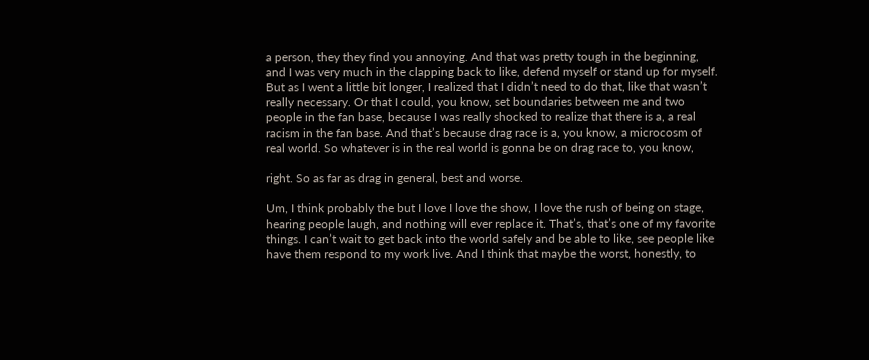a person, they they find you annoying. And that was pretty tough in the beginning, and I was very much in the clapping back to like, defend myself or stand up for myself. But as I went a little bit longer, I realized that I didn’t need to do that, like that wasn’t really necessary. Or that I could, you know, set boundaries between me and two people in the fan base, because I was really shocked to realize that there is a, a real racism in the fan base. And that’s because drag race is a, you know, a microcosm of real world. So whatever is in the real world is gonna be on drag race to, you know,

right. So as far as drag in general, best and worse.

Um, I think probably the but I love I love the show, I love the rush of being on stage, hearing people laugh, and nothing will ever replace it. That’s, that’s one of my favorite things. I can’t wait to get back into the world safely and be able to like, see people like have them respond to my work live. And I think that maybe the worst, honestly, to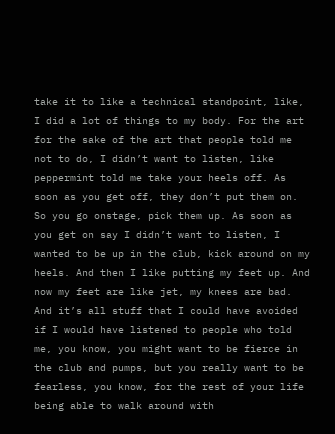take it to like a technical standpoint, like, I did a lot of things to my body. For the art for the sake of the art that people told me not to do, I didn’t want to listen, like peppermint told me take your heels off. As soon as you get off, they don’t put them on. So you go onstage, pick them up. As soon as you get on say I didn’t want to listen, I wanted to be up in the club, kick around on my heels. And then I like putting my feet up. And now my feet are like jet, my knees are bad. And it’s all stuff that I could have avoided if I would have listened to people who told me, you know, you might want to be fierce in the club and pumps, but you really want to be fearless, you know, for the rest of your life being able to walk around with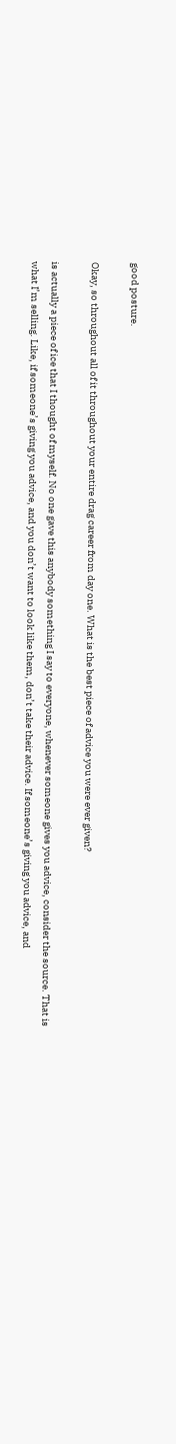good posture.

Okay, so throughout all of it throughout your entire drag career from day one. What is the best piece of advice you were ever given?

is actually a piece of ice that I thought of myself. No one gave this anybody something I say to everyone, whenever someone gives you advice, consider the source. That is what I’m selling. Like, if someone’s giving you advice, and you don’t want to look like them, don’t take their advice. If someone’s giving you advice, and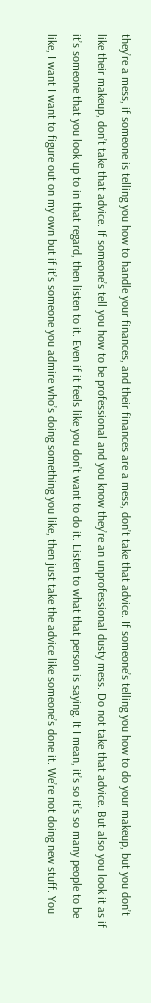they’re a mess, if someone is telling you how to handle your finances, and their finances are a mess, don’t take that advice. If someone’s telling you how to do your makeup, but you don’t like their makeup, don’t take that advice. If someone’s tell you how to be professional and you know they’re an unprofessional dusty mess. Do not take that advice. But also you look it as if it’s someone that you look up to in that regard, then listen to it. Even if it feels like you don’t want to do it. Listen to what that person is saying. It I mean, it’s so it’s so many people to be like, I want I want to figure out on my own but if it’s someone you admire who’s doing something you like, then just take the advice like someone’s done it. We’re not doing new stuff. You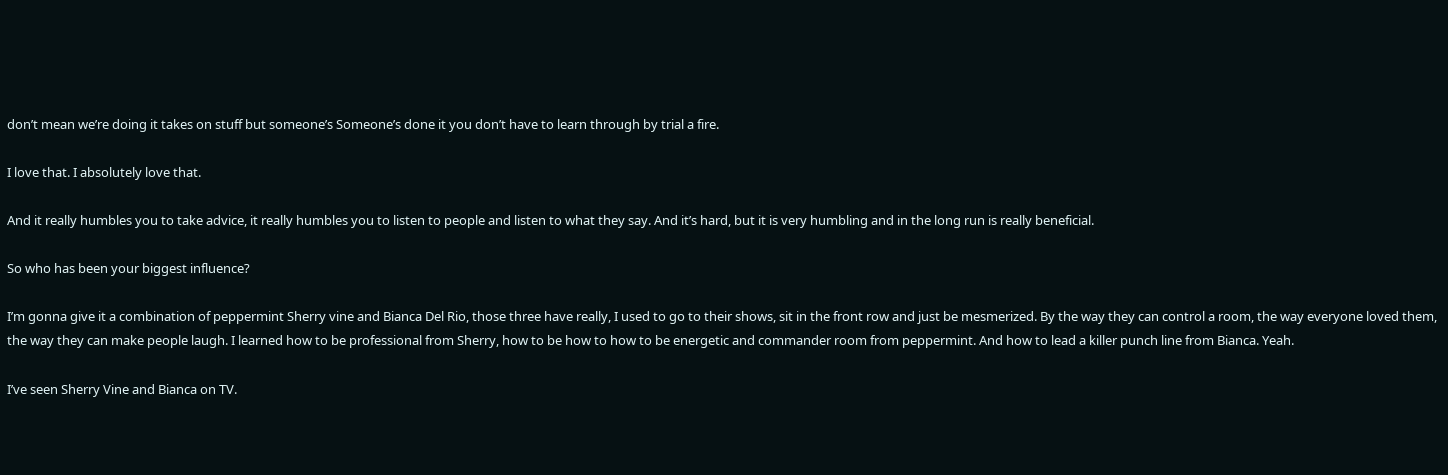don’t mean we’re doing it takes on stuff but someone’s Someone’s done it you don’t have to learn through by trial a fire.

I love that. I absolutely love that.

And it really humbles you to take advice, it really humbles you to listen to people and listen to what they say. And it’s hard, but it is very humbling and in the long run is really beneficial.

So who has been your biggest influence?

I’m gonna give it a combination of peppermint Sherry vine and Bianca Del Rio, those three have really, I used to go to their shows, sit in the front row and just be mesmerized. By the way they can control a room, the way everyone loved them, the way they can make people laugh. I learned how to be professional from Sherry, how to be how to how to be energetic and commander room from peppermint. And how to lead a killer punch line from Bianca. Yeah.

I’ve seen Sherry Vine and Bianca on TV.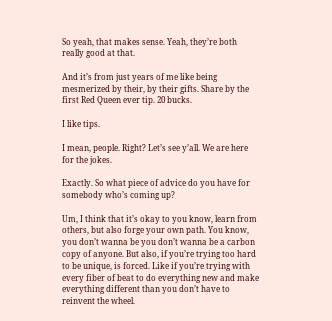So yeah, that makes sense. Yeah, they’re both really good at that.

And it’s from just years of me like being mesmerized by their, by their gifts. Share by the first Red Queen ever tip. 20 bucks.

I like tips.

I mean, people. Right? Let’s see y’all. We are here for the jokes.

Exactly. So what piece of advice do you have for somebody who’s coming up?

Um, I think that it’s okay to you know, learn from others, but also forge your own path. You know, you don’t wanna be you don’t wanna be a carbon copy of anyone. But also, if you’re trying too hard to be unique, is forced. Like if you’re trying with every fiber of beat to do everything new and make everything different than you don’t have to reinvent the wheel.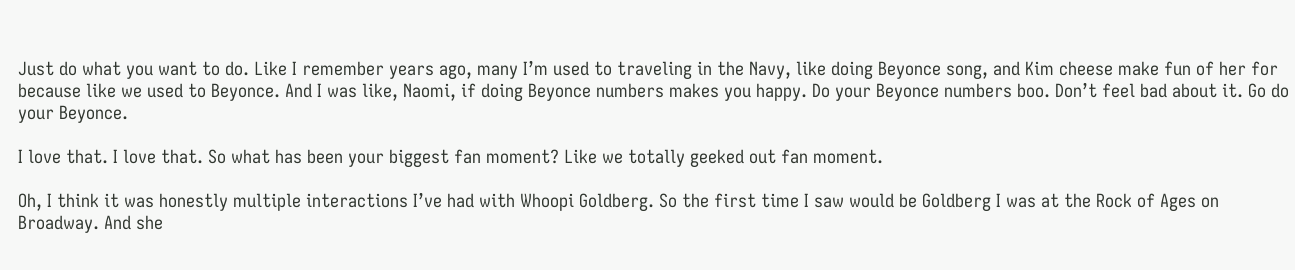Just do what you want to do. Like I remember years ago, many I’m used to traveling in the Navy, like doing Beyonce song, and Kim cheese make fun of her for because like we used to Beyonce. And I was like, Naomi, if doing Beyonce numbers makes you happy. Do your Beyonce numbers boo. Don’t feel bad about it. Go do your Beyonce.

I love that. I love that. So what has been your biggest fan moment? Like we totally geeked out fan moment.

Oh, I think it was honestly multiple interactions I’ve had with Whoopi Goldberg. So the first time I saw would be Goldberg I was at the Rock of Ages on Broadway. And she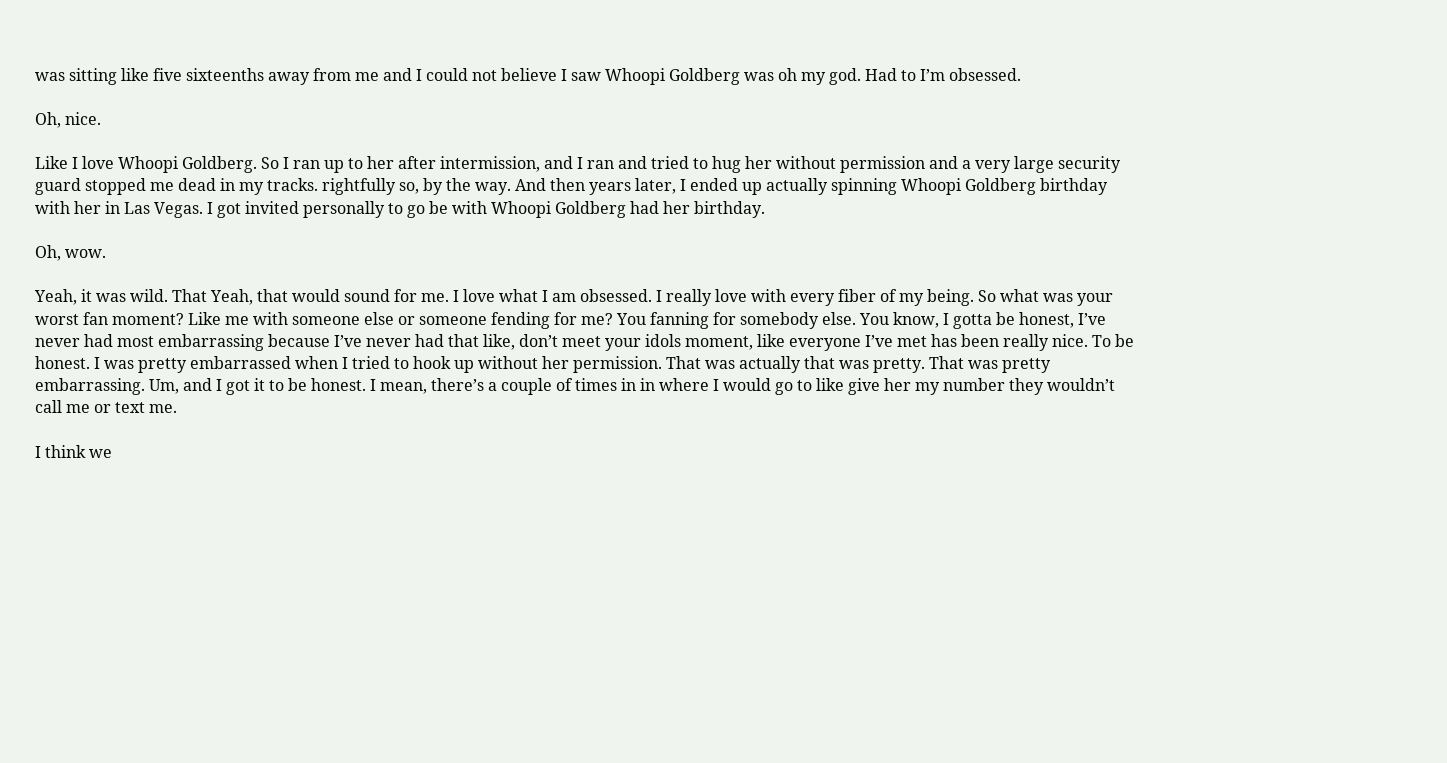was sitting like five sixteenths away from me and I could not believe I saw Whoopi Goldberg was oh my god. Had to I’m obsessed.

Oh, nice.

Like I love Whoopi Goldberg. So I ran up to her after intermission, and I ran and tried to hug her without permission and a very large security guard stopped me dead in my tracks. rightfully so, by the way. And then years later, I ended up actually spinning Whoopi Goldberg birthday with her in Las Vegas. I got invited personally to go be with Whoopi Goldberg had her birthday.

Oh, wow.

Yeah, it was wild. That Yeah, that would sound for me. I love what I am obsessed. I really love with every fiber of my being. So what was your worst fan moment? Like me with someone else or someone fending for me? You fanning for somebody else. You know, I gotta be honest, I’ve never had most embarrassing because I’ve never had that like, don’t meet your idols moment, like everyone I’ve met has been really nice. To be honest. I was pretty embarrassed when I tried to hook up without her permission. That was actually that was pretty. That was pretty embarrassing. Um, and I got it to be honest. I mean, there’s a couple of times in in where I would go to like give her my number they wouldn’t call me or text me.

I think we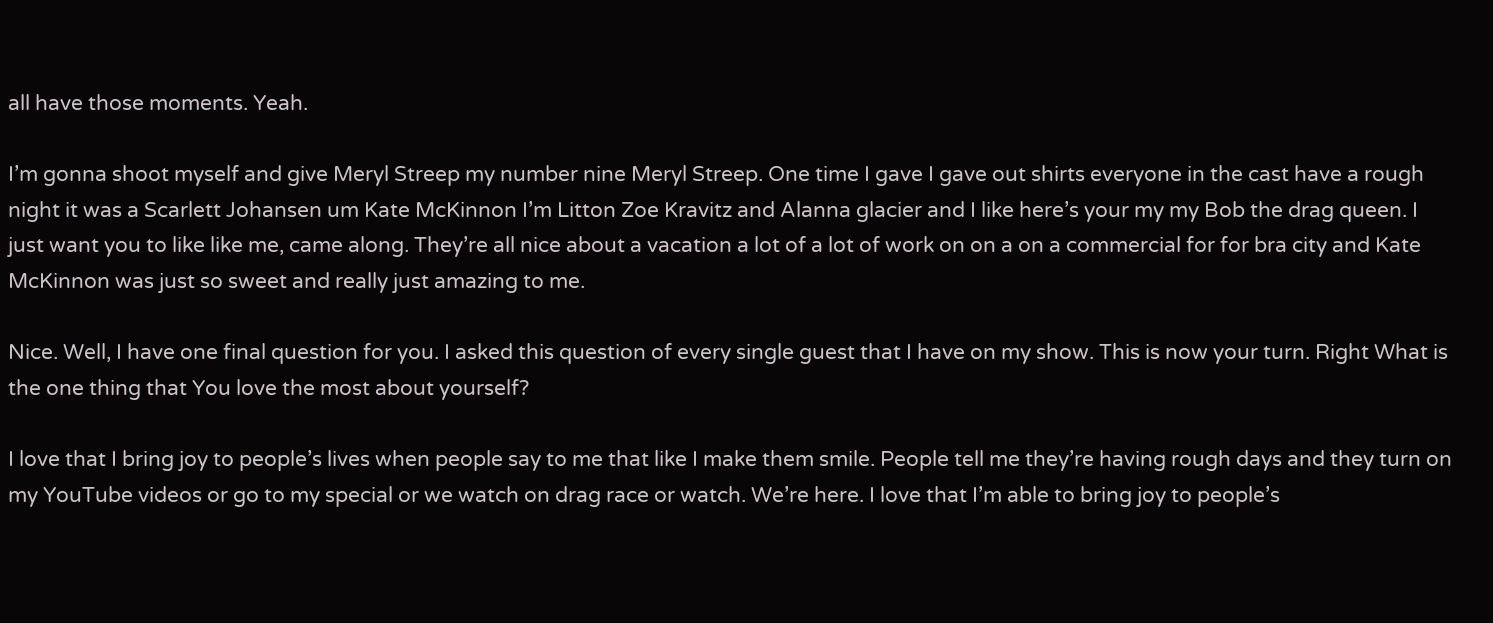all have those moments. Yeah.

I’m gonna shoot myself and give Meryl Streep my number nine Meryl Streep. One time I gave I gave out shirts everyone in the cast have a rough night it was a Scarlett Johansen um Kate McKinnon I’m Litton Zoe Kravitz and Alanna glacier and I like here’s your my my Bob the drag queen. I just want you to like like me, came along. They’re all nice about a vacation a lot of a lot of work on on a on a commercial for for bra city and Kate McKinnon was just so sweet and really just amazing to me.

Nice. Well, I have one final question for you. I asked this question of every single guest that I have on my show. This is now your turn. Right What is the one thing that You love the most about yourself?

I love that I bring joy to people’s lives when people say to me that like I make them smile. People tell me they’re having rough days and they turn on my YouTube videos or go to my special or we watch on drag race or watch. We’re here. I love that I’m able to bring joy to people’s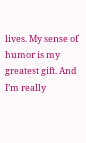lives. My sense of humor is my greatest gift. And I’m really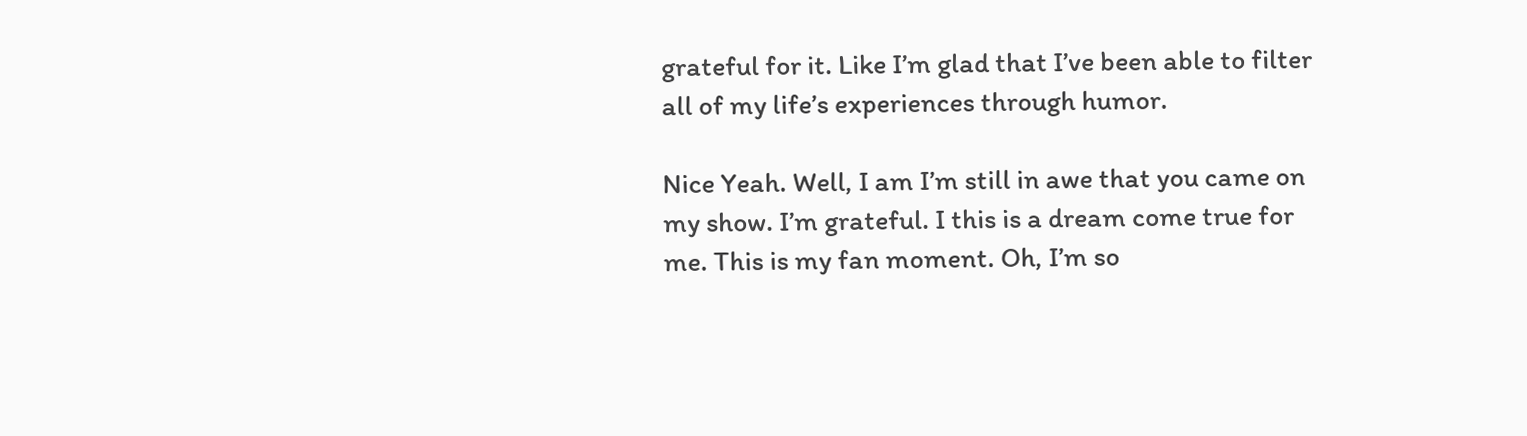grateful for it. Like I’m glad that I’ve been able to filter all of my life’s experiences through humor.

Nice Yeah. Well, I am I’m still in awe that you came on my show. I’m grateful. I this is a dream come true for me. This is my fan moment. Oh, I’m so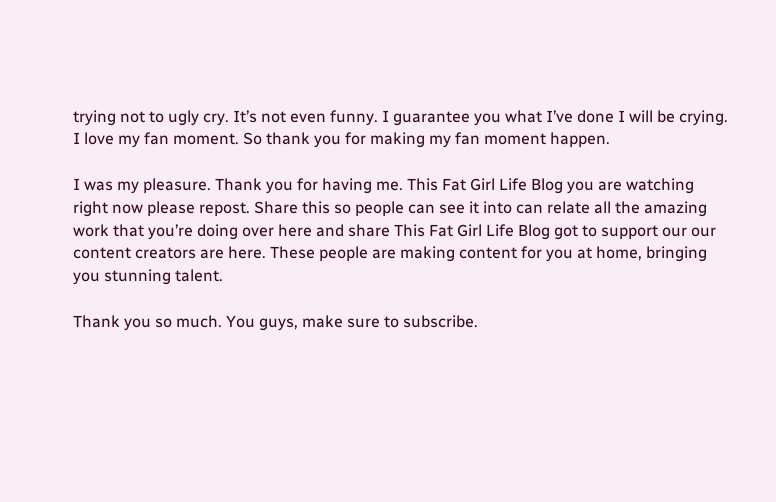trying not to ugly cry. It’s not even funny. I guarantee you what I’ve done I will be crying. I love my fan moment. So thank you for making my fan moment happen.

I was my pleasure. Thank you for having me. This Fat Girl Life Blog you are watching right now please repost. Share this so people can see it into can relate all the amazing work that you’re doing over here and share This Fat Girl Life Blog got to support our our content creators are here. These people are making content for you at home, bringing you stunning talent.

Thank you so much. You guys, make sure to subscribe.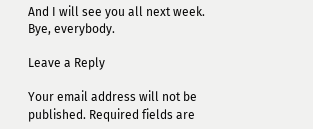And I will see you all next week. Bye, everybody.

Leave a Reply

Your email address will not be published. Required fields are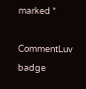marked *

CommentLuv badge